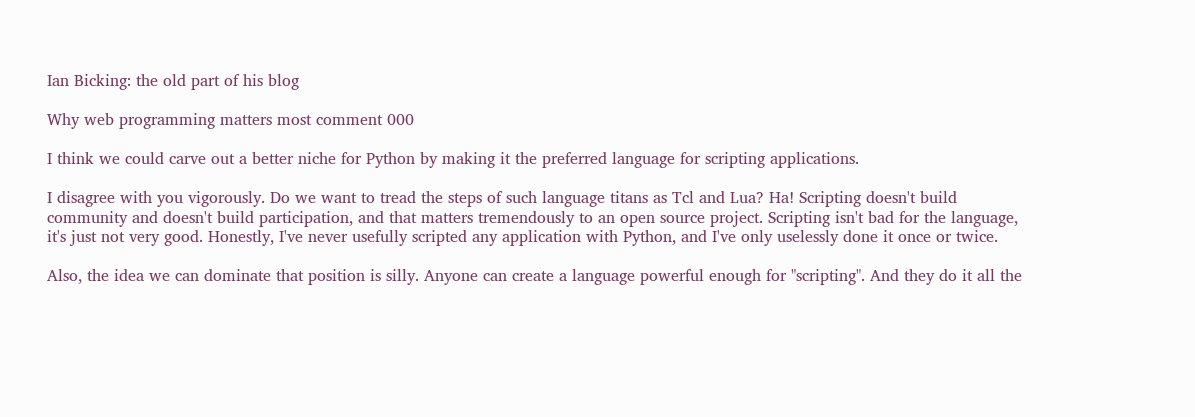Ian Bicking: the old part of his blog

Why web programming matters most comment 000

I think we could carve out a better niche for Python by making it the preferred language for scripting applications.

I disagree with you vigorously. Do we want to tread the steps of such language titans as Tcl and Lua? Ha! Scripting doesn't build community and doesn't build participation, and that matters tremendously to an open source project. Scripting isn't bad for the language, it's just not very good. Honestly, I've never usefully scripted any application with Python, and I've only uselessly done it once or twice.

Also, the idea we can dominate that position is silly. Anyone can create a language powerful enough for "scripting". And they do it all the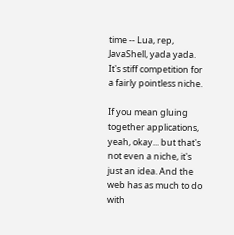time -- Lua, rep, JavaShell, yada yada. It's stiff competition for a fairly pointless niche.

If you mean gluing together applications, yeah, okay... but that's not even a niche, it's just an idea. And the web has as much to do with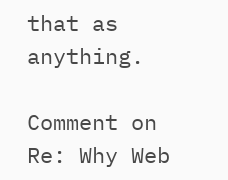that as anything.

Comment on Re: Why Web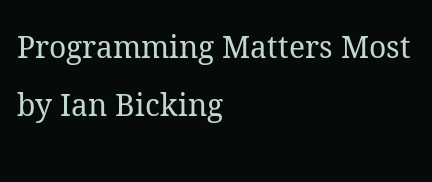Programming Matters Most
by Ian Bicking